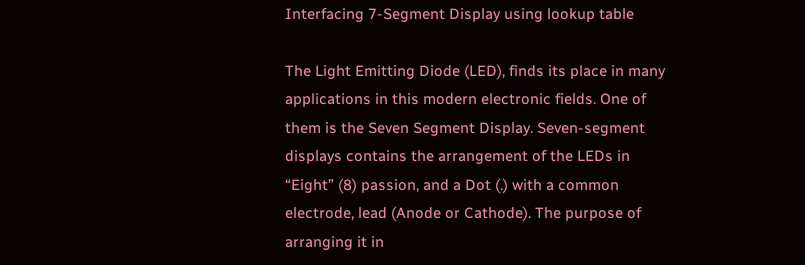Interfacing 7-Segment Display using lookup table

The Light Emitting Diode (LED), finds its place in many applications in this modern electronic fields. One of them is the Seven Segment Display. Seven-segment displays contains the arrangement of the LEDs in “Eight” (8) passion, and a Dot (.) with a common electrode, lead (Anode or Cathode). The purpose of arranging it in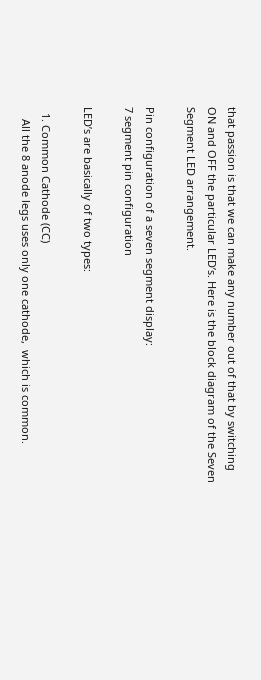that passion is that we can make any number out of that by switching ON and OFF the particular LED’s. Here is the block diagram of the Seven Segment LED arrangement.

Pin configuration of a seven segment display:
7 segment pin configuration

LED’s are basically of two types:

  1. Common Cathode (CC)
    All the 8 anode legs uses only one cathode,  which is common.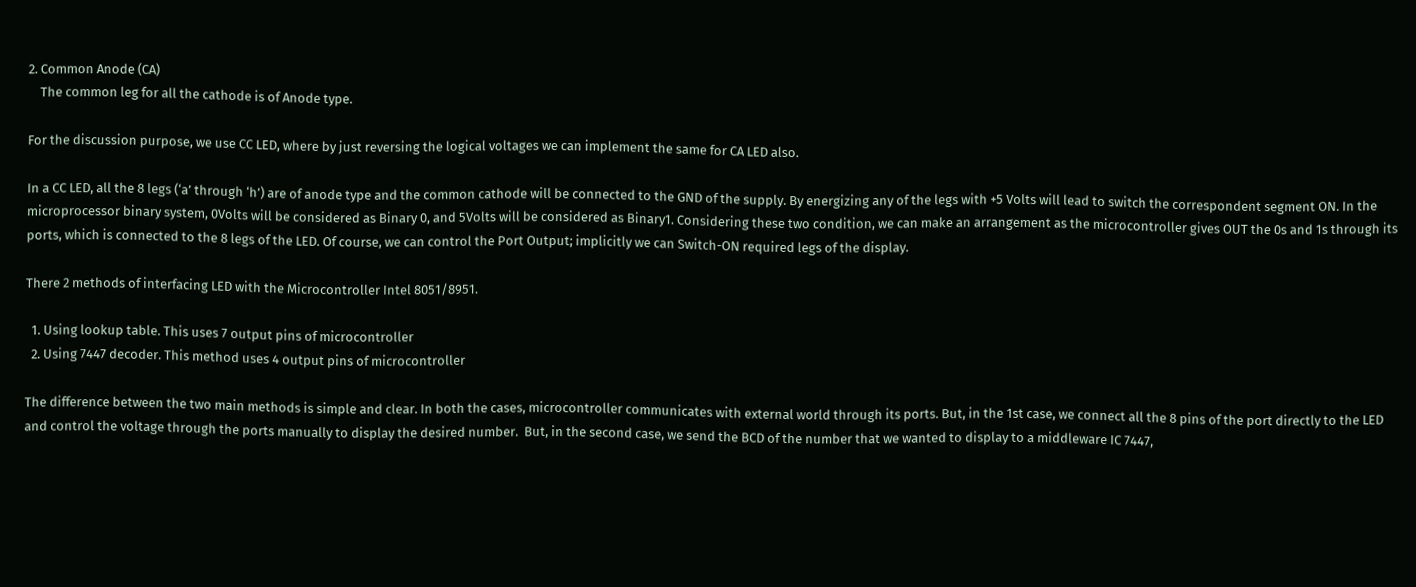2. Common Anode (CA)
    The common leg for all the cathode is of Anode type.

For the discussion purpose, we use CC LED, where by just reversing the logical voltages we can implement the same for CA LED also.

In a CC LED, all the 8 legs (‘a’ through ‘h’) are of anode type and the common cathode will be connected to the GND of the supply. By energizing any of the legs with +5 Volts will lead to switch the correspondent segment ON. In the microprocessor binary system, 0Volts will be considered as Binary 0, and 5Volts will be considered as Binary1. Considering these two condition, we can make an arrangement as the microcontroller gives OUT the 0s and 1s through its ports, which is connected to the 8 legs of the LED. Of course, we can control the Port Output; implicitly we can Switch-ON required legs of the display.

There 2 methods of interfacing LED with the Microcontroller Intel 8051/8951.

  1. Using lookup table. This uses 7 output pins of microcontroller
  2. Using 7447 decoder. This method uses 4 output pins of microcontroller

The difference between the two main methods is simple and clear. In both the cases, microcontroller communicates with external world through its ports. But, in the 1st case, we connect all the 8 pins of the port directly to the LED and control the voltage through the ports manually to display the desired number.  But, in the second case, we send the BCD of the number that we wanted to display to a middleware IC 7447,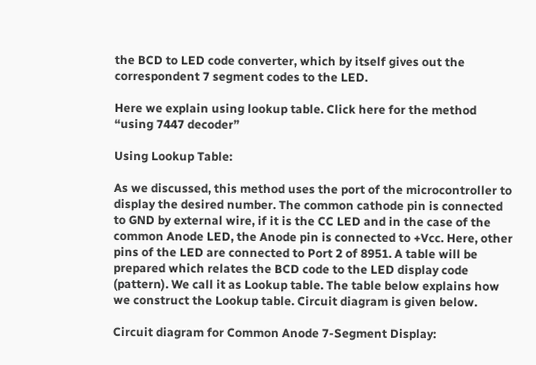the BCD to LED code converter, which by itself gives out the correspondent 7 segment codes to the LED.

Here we explain using lookup table. Click here for the method “using 7447 decoder”

Using Lookup Table:

As we discussed, this method uses the port of the microcontroller to display the desired number. The common cathode pin is connected to GND by external wire, if it is the CC LED and in the case of the common Anode LED, the Anode pin is connected to +Vcc. Here, other pins of the LED are connected to Port 2 of 8951. A table will be prepared which relates the BCD code to the LED display code (pattern). We call it as Lookup table. The table below explains how we construct the Lookup table. Circuit diagram is given below.

Circuit diagram for Common Anode 7-Segment Display: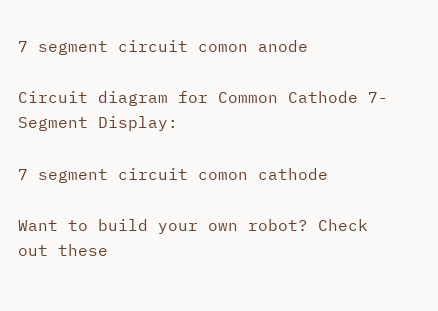7 segment circuit comon anode

Circuit diagram for Common Cathode 7-Segment Display:

7 segment circuit comon cathode

Want to build your own robot? Check out these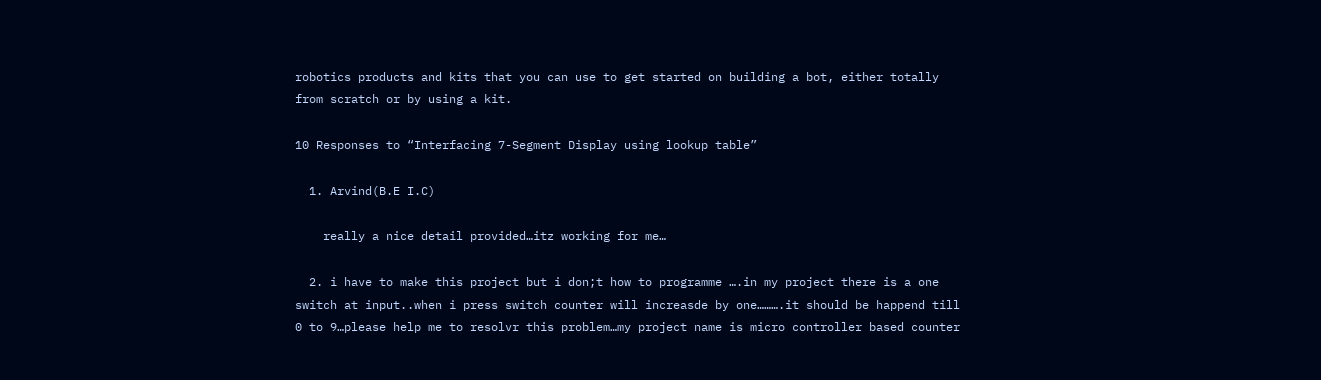robotics products and kits that you can use to get started on building a bot, either totally from scratch or by using a kit.

10 Responses to “Interfacing 7-Segment Display using lookup table”

  1. Arvind(B.E I.C)

    really a nice detail provided…itz working for me…

  2. i have to make this project but i don;t how to programme ….in my project there is a one switch at input..when i press switch counter will increasde by one……….it should be happend till 0 to 9…please help me to resolvr this problem…my project name is micro controller based counter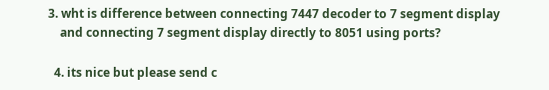3. wht is difference between connecting 7447 decoder to 7 segment display
    and connecting 7 segment display directly to 8051 using ports?

  4. its nice but please send c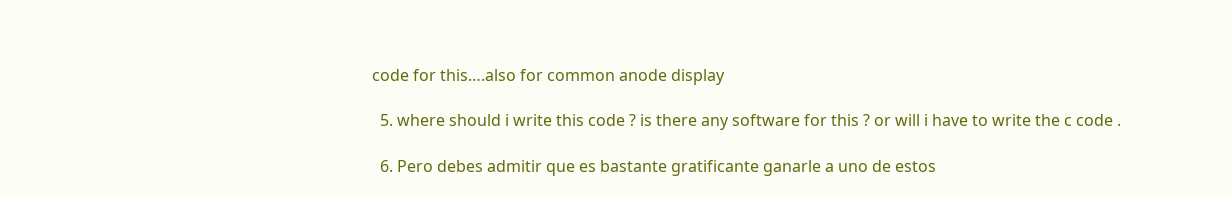code for this….also for common anode display

  5. where should i write this code ? is there any software for this ? or will i have to write the c code .

  6. Pero debes admitir que es bastante gratificante ganarle a uno de estos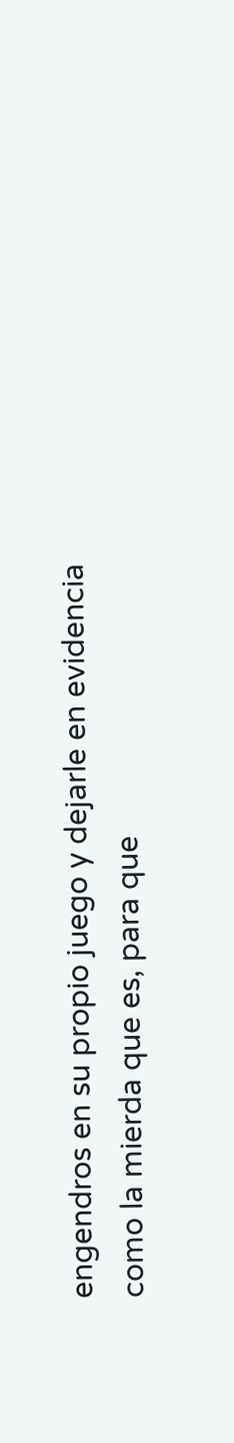engendros en su propio juego y dejarle en evidencia como la mierda que es, para que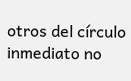otros del círculo inmediato no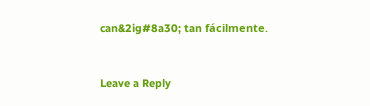can&2ig#8a30; tan fácilmente.


Leave a Reply